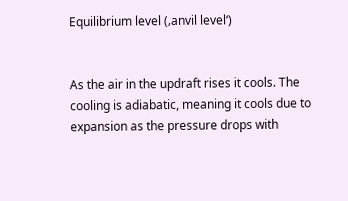Equilibrium level (‚anvil level‘)


As the air in the updraft rises it cools. The cooling is adiabatic, meaning it cools due to expansion as the pressure drops with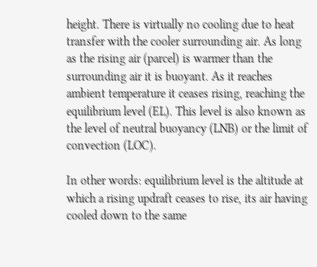height. There is virtually no cooling due to heat transfer with the cooler surrounding air. As long as the rising air (parcel) is warmer than the surrounding air it is buoyant. As it reaches ambient temperature it ceases rising, reaching the equilibrium level (EL). This level is also known as the level of neutral buoyancy (LNB) or the limit of convection (LOC).

In other words: equilibrium level is the altitude at which a rising updraft ceases to rise, its air having cooled down to the same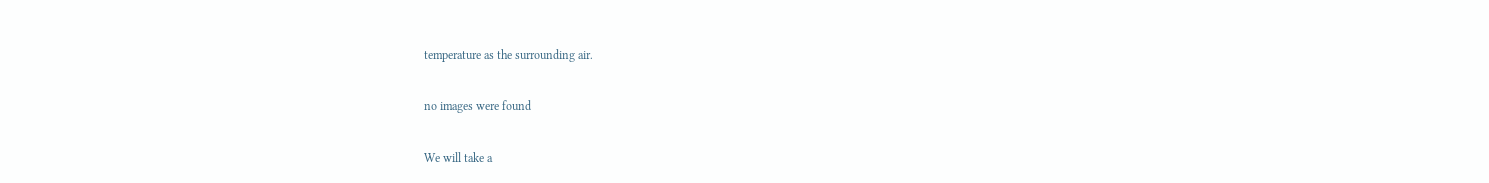temperature as the surrounding air.

no images were found

We will take a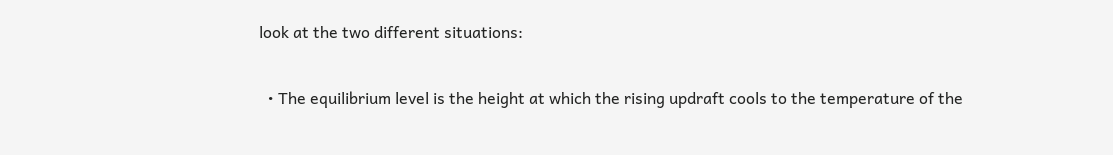look at the two different situations:

  • The equilibrium level is the height at which the rising updraft cools to the temperature of the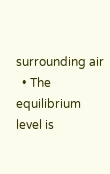surrounding air
  • The equilibrium level is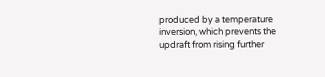produced by a temperature inversion, which prevents the updraft from rising further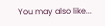You may also like...